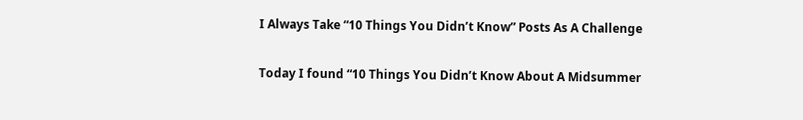I Always Take “10 Things You Didn’t Know” Posts As A Challenge

Today I found “10 Things You Didn’t Know About A Midsummer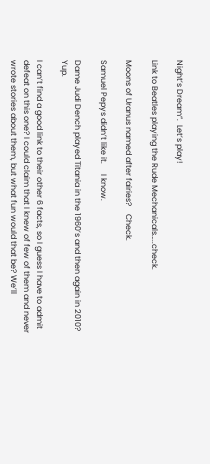Night’s Dream“.  Let’s play!

Link to Beatles playing the Rude Mechanicals…..check.

Moons of Uranus named after fairies?    Check.

Samuel Pepys didn’t like it.     I know.

Dame Judi Dench played Titania in the 1960’s and then again in 2010?    Yup.

I can’t find a good link to their other 6 facts, so I guess I have to admit defeat on this one? I could claim that I knew of few of them and never wrote stories about them, but what fun would that be? We’ll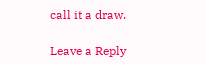call it a draw.

Leave a Reply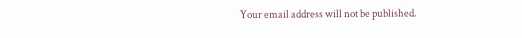Your email address will not be published.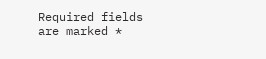Required fields are marked *